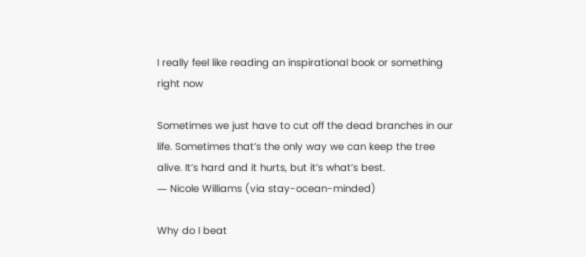I really feel like reading an inspirational book or something right now

Sometimes we just have to cut off the dead branches in our life. Sometimes that’s the only way we can keep the tree alive. It’s hard and it hurts, but it’s what’s best.
― Nicole Williams (via stay-ocean-minded)

Why do I beat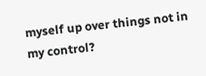myself up over things not in my control?